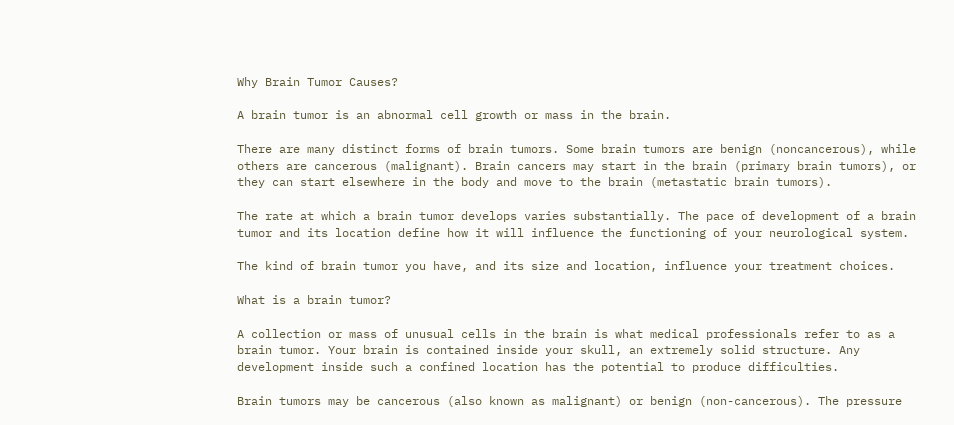Why Brain Tumor Causes?

A brain tumor is an abnormal cell growth or mass in the brain.

There are many distinct forms of brain tumors. Some brain tumors are benign (noncancerous), while others are cancerous (malignant). Brain cancers may start in the brain (primary brain tumors), or they can start elsewhere in the body and move to the brain (metastatic brain tumors).

The rate at which a brain tumor develops varies substantially. The pace of development of a brain tumor and its location define how it will influence the functioning of your neurological system.

The kind of brain tumor you have, and its size and location, influence your treatment choices.

What is a brain tumor?

A collection or mass of unusual cells in the brain is what medical professionals refer to as a brain tumor. Your brain is contained inside your skull, an extremely solid structure. Any development inside such a confined location has the potential to produce difficulties.

Brain tumors may be cancerous (also known as malignant) or benign (non-cancerous). The pressure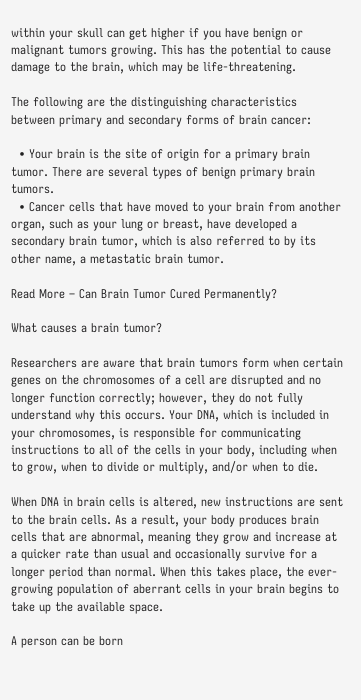within your skull can get higher if you have benign or malignant tumors growing. This has the potential to cause damage to the brain, which may be life-threatening.

The following are the distinguishing characteristics between primary and secondary forms of brain cancer:

  • Your brain is the site of origin for a primary brain tumor. There are several types of benign primary brain tumors.
  • Cancer cells that have moved to your brain from another organ, such as your lung or breast, have developed a secondary brain tumor, which is also referred to by its other name, a metastatic brain tumor.

Read More – Can Brain Tumor Cured Permanently?

What causes a brain tumor?

Researchers are aware that brain tumors form when certain genes on the chromosomes of a cell are disrupted and no longer function correctly; however, they do not fully understand why this occurs. Your DNA, which is included in your chromosomes, is responsible for communicating instructions to all of the cells in your body, including when to grow, when to divide or multiply, and/or when to die.

When DNA in brain cells is altered, new instructions are sent to the brain cells. As a result, your body produces brain cells that are abnormal, meaning they grow and increase at a quicker rate than usual and occasionally survive for a longer period than normal. When this takes place, the ever-growing population of aberrant cells in your brain begins to take up the available space.

A person can be born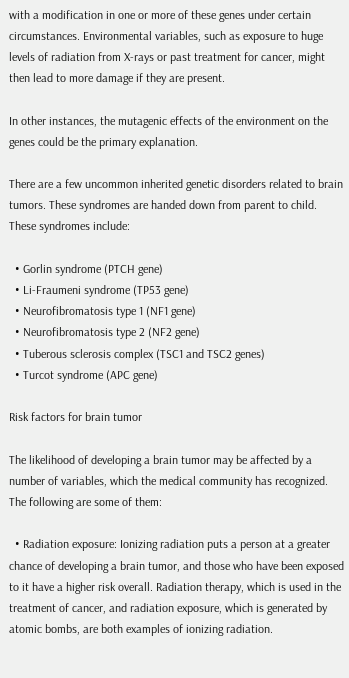with a modification in one or more of these genes under certain circumstances. Environmental variables, such as exposure to huge levels of radiation from X-rays or past treatment for cancer, might then lead to more damage if they are present.

In other instances, the mutagenic effects of the environment on the genes could be the primary explanation.

There are a few uncommon inherited genetic disorders related to brain tumors. These syndromes are handed down from parent to child. These syndromes include:

  • Gorlin syndrome (PTCH gene)
  • Li-Fraumeni syndrome (TP53 gene)
  • Neurofibromatosis type 1 (NF1 gene)
  • Neurofibromatosis type 2 (NF2 gene)
  • Tuberous sclerosis complex (TSC1 and TSC2 genes)
  • Turcot syndrome (APC gene)

Risk factors for brain tumor

The likelihood of developing a brain tumor may be affected by a number of variables, which the medical community has recognized. The following are some of them:

  • Radiation exposure: Ionizing radiation puts a person at a greater chance of developing a brain tumor, and those who have been exposed to it have a higher risk overall. Radiation therapy, which is used in the treatment of cancer, and radiation exposure, which is generated by atomic bombs, are both examples of ionizing radiation.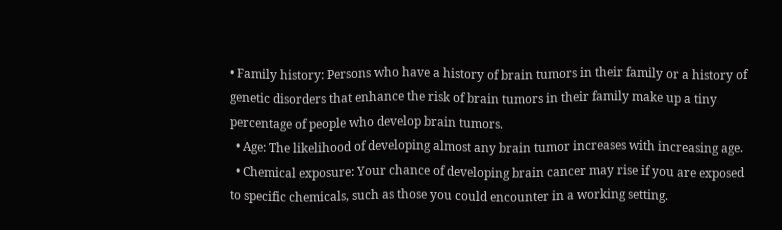• Family history: Persons who have a history of brain tumors in their family or a history of genetic disorders that enhance the risk of brain tumors in their family make up a tiny percentage of people who develop brain tumors.
  • Age: The likelihood of developing almost any brain tumor increases with increasing age.
  • Chemical exposure: Your chance of developing brain cancer may rise if you are exposed to specific chemicals, such as those you could encounter in a working setting.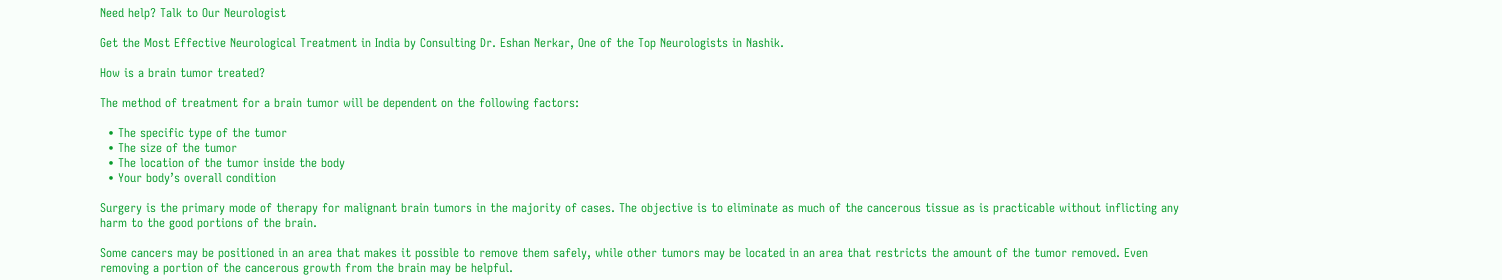Need help? Talk to Our Neurologist

Get the Most Effective Neurological Treatment in India by Consulting Dr. Eshan Nerkar, One of the Top Neurologists in Nashik.

How is a brain tumor treated?

The method of treatment for a brain tumor will be dependent on the following factors:

  • The specific type of the tumor
  • The size of the tumor
  • The location of the tumor inside the body
  • Your body’s overall condition

Surgery is the primary mode of therapy for malignant brain tumors in the majority of cases. The objective is to eliminate as much of the cancerous tissue as is practicable without inflicting any harm to the good portions of the brain.

Some cancers may be positioned in an area that makes it possible to remove them safely, while other tumors may be located in an area that restricts the amount of the tumor removed. Even removing a portion of the cancerous growth from the brain may be helpful.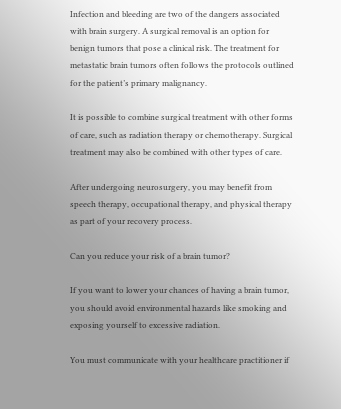Infection and bleeding are two of the dangers associated with brain surgery. A surgical removal is an option for benign tumors that pose a clinical risk. The treatment for metastatic brain tumors often follows the protocols outlined for the patient’s primary malignancy.

It is possible to combine surgical treatment with other forms of care, such as radiation therapy or chemotherapy. Surgical treatment may also be combined with other types of care.

After undergoing neurosurgery, you may benefit from speech therapy, occupational therapy, and physical therapy as part of your recovery process.

Can you reduce your risk of a brain tumor?

If you want to lower your chances of having a brain tumor, you should avoid environmental hazards like smoking and exposing yourself to excessive radiation.

You must communicate with your healthcare practitioner if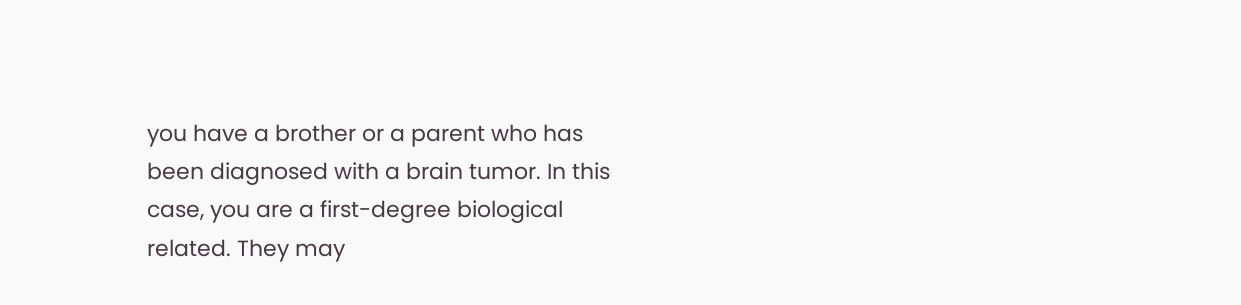you have a brother or a parent who has been diagnosed with a brain tumor. In this case, you are a first-degree biological related. They may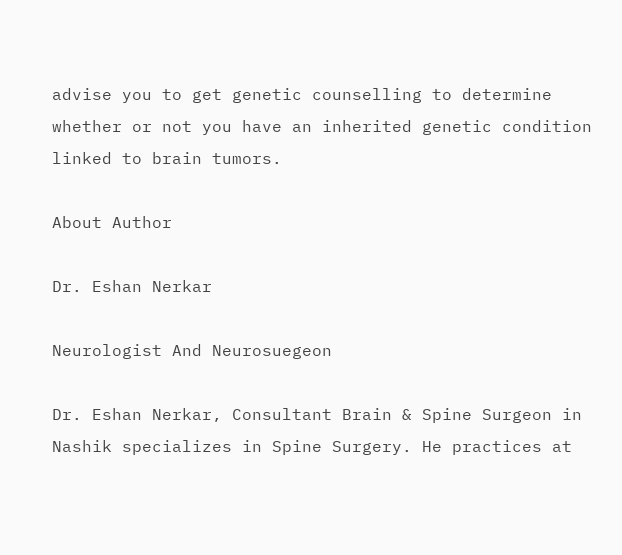advise you to get genetic counselling to determine whether or not you have an inherited genetic condition linked to brain tumors.

About Author

Dr. Eshan Nerkar

Neurologist And Neurosuegeon

Dr. Eshan Nerkar, Consultant Brain & Spine Surgeon in Nashik specializes in Spine Surgery. He practices at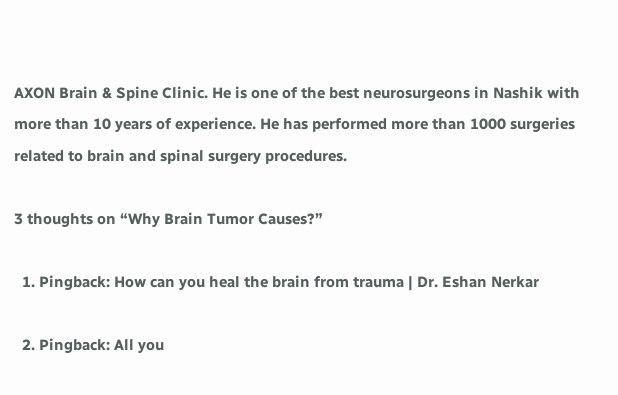AXON Brain & Spine Clinic. He is one of the best neurosurgeons in Nashik with more than 10 years of experience. He has performed more than 1000 surgeries related to brain and spinal surgery procedures.

3 thoughts on “Why Brain Tumor Causes?”

  1. Pingback: How can you heal the brain from trauma | Dr. Eshan Nerkar

  2. Pingback: All you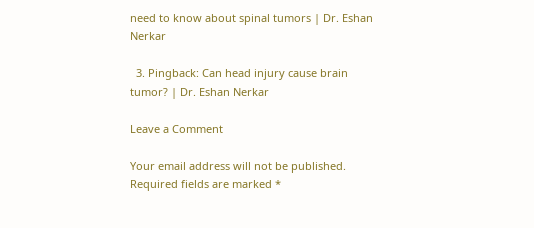need to know about spinal tumors | Dr. Eshan Nerkar

  3. Pingback: Can head injury cause brain tumor? | Dr. Eshan Nerkar

Leave a Comment

Your email address will not be published. Required fields are marked *